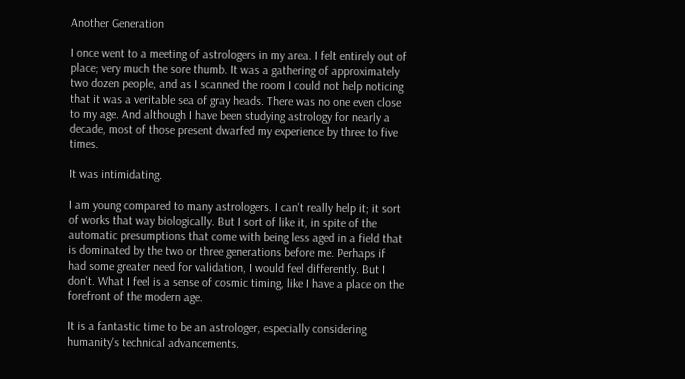Another Generation

I once went to a meeting of astrologers in my area. I felt entirely out of place; very much the sore thumb. It was a gathering of approximately two dozen people, and as I scanned the room I could not help noticing that it was a veritable sea of gray heads. There was no one even close to my age. And although I have been studying astrology for nearly a decade, most of those present dwarfed my experience by three to five times.

It was intimidating.

I am young compared to many astrologers. I can't really help it; it sort of works that way biologically. But I sort of like it, in spite of the automatic presumptions that come with being less aged in a field that is dominated by the two or three generations before me. Perhaps if had some greater need for validation, I would feel differently. But I don't. What I feel is a sense of cosmic timing, like I have a place on the forefront of the modern age.

It is a fantastic time to be an astrologer, especially considering humanity's technical advancements.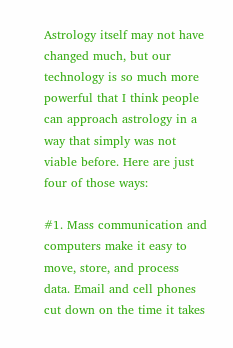Astrology itself may not have changed much, but our technology is so much more powerful that I think people can approach astrology in a way that simply was not viable before. Here are just four of those ways:

#1. Mass communication and computers make it easy to move, store, and process data. Email and cell phones cut down on the time it takes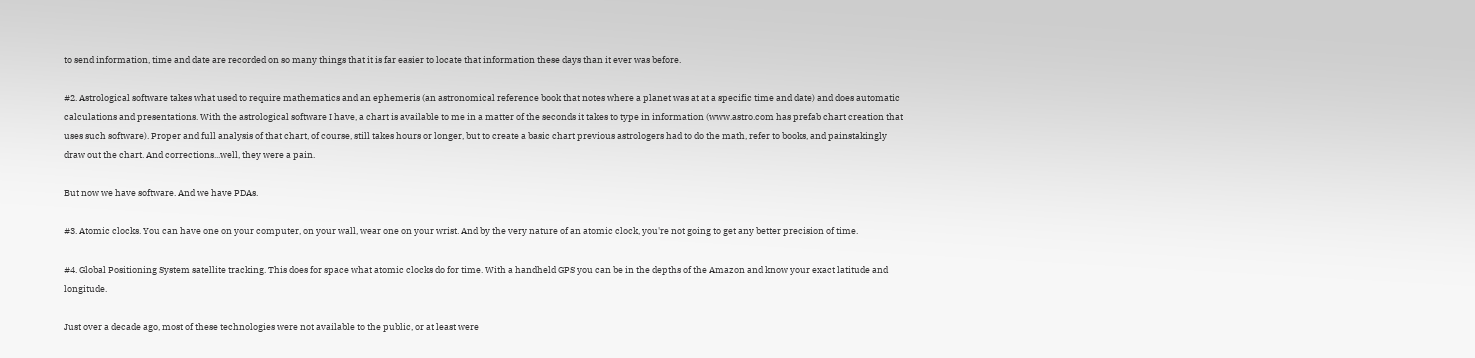to send information, time and date are recorded on so many things that it is far easier to locate that information these days than it ever was before.

#2. Astrological software takes what used to require mathematics and an ephemeris (an astronomical reference book that notes where a planet was at at a specific time and date) and does automatic calculations and presentations. With the astrological software I have, a chart is available to me in a matter of the seconds it takes to type in information (www.astro.com has prefab chart creation that uses such software). Proper and full analysis of that chart, of course, still takes hours or longer, but to create a basic chart previous astrologers had to do the math, refer to books, and painstakingly draw out the chart. And corrections...well, they were a pain.

But now we have software. And we have PDAs.

#3. Atomic clocks. You can have one on your computer, on your wall, wear one on your wrist. And by the very nature of an atomic clock, you're not going to get any better precision of time.

#4. Global Positioning System satellite tracking. This does for space what atomic clocks do for time. With a handheld GPS you can be in the depths of the Amazon and know your exact latitude and longitude.

Just over a decade ago, most of these technologies were not available to the public, or at least were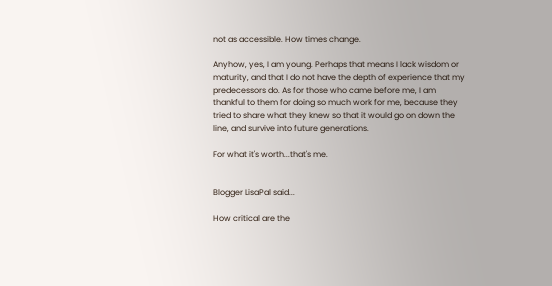not as accessible. How times change.

Anyhow, yes, I am young. Perhaps that means I lack wisdom or maturity, and that I do not have the depth of experience that my predecessors do. As for those who came before me, I am thankful to them for doing so much work for me, because they tried to share what they knew so that it would go on down the line, and survive into future generations.

For what it's worth...that's me.


Blogger LisaPal said...

How critical are the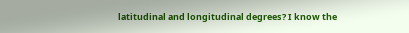latitudinal and longitudinal degrees? I know the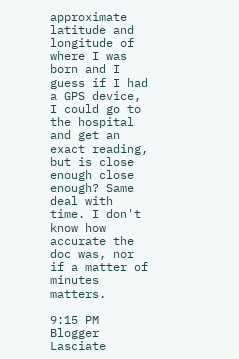approximate latitude and longitude of where I was born and I guess if I had a GPS device, I could go to the hospital and get an exact reading, but is close enough close enough? Same deal with time. I don't know how accurate the doc was, nor if a matter of minutes matters.

9:15 PM
Blogger Lasciate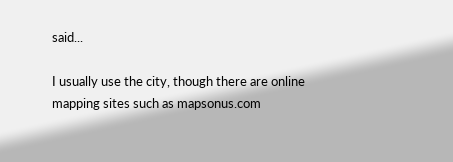said...

I usually use the city, though there are online mapping sites such as mapsonus.com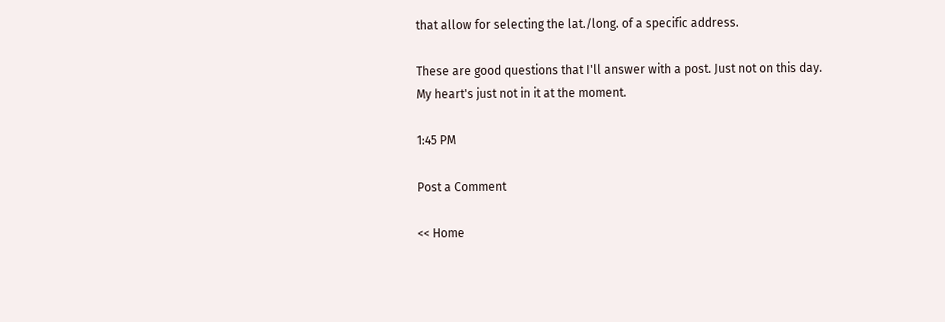that allow for selecting the lat./long. of a specific address.

These are good questions that I'll answer with a post. Just not on this day. My heart's just not in it at the moment.

1:45 PM

Post a Comment

<< Home